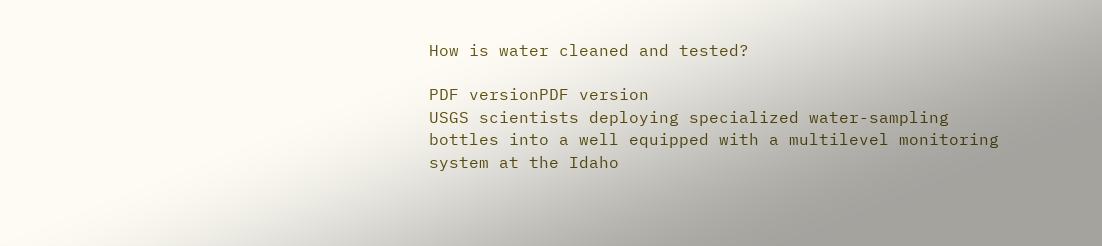How is water cleaned and tested?

PDF versionPDF version
USGS scientists deploying specialized water-sampling bottles into a well equipped with a multilevel monitoring system at the Idaho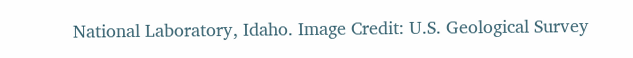National Laboratory, Idaho. Image Credit: U.S. Geological Survey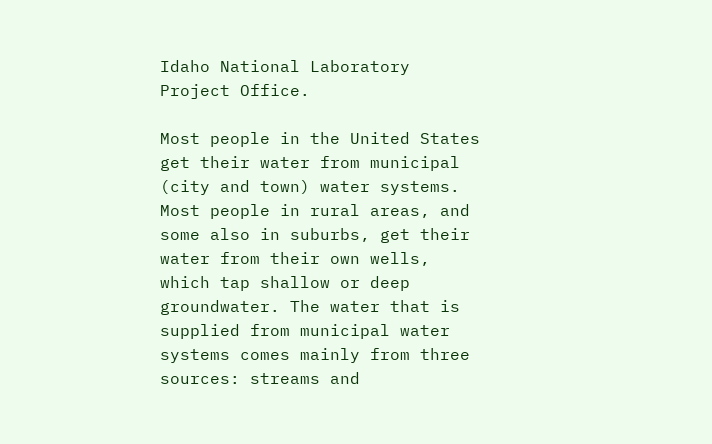Idaho National Laboratory Project Office.

Most people in the United States get their water from municipal (city and town) water systems. Most people in rural areas, and some also in suburbs, get their water from their own wells, which tap shallow or deep groundwater. The water that is supplied from municipal water systems comes mainly from three sources: streams and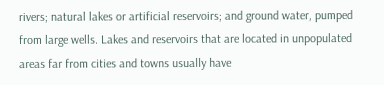rivers; natural lakes or artificial reservoirs; and ground water, pumped from large wells. Lakes and reservoirs that are located in unpopulated areas far from cities and towns usually have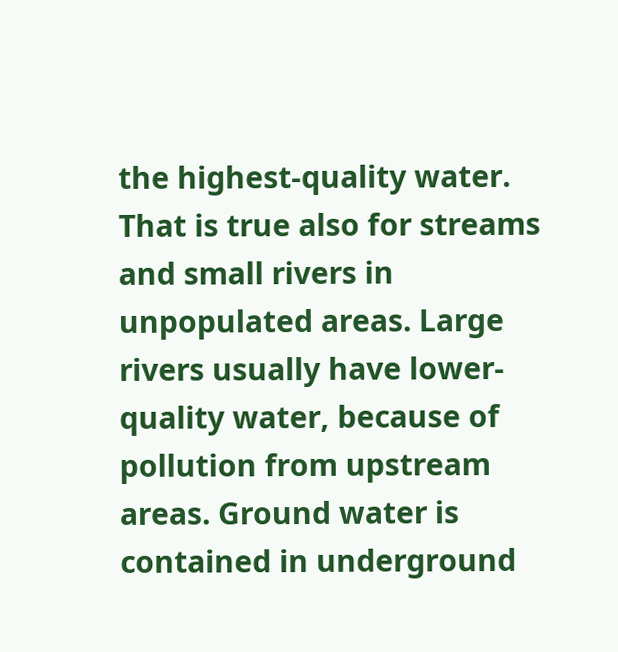the highest-quality water. That is true also for streams and small rivers in unpopulated areas. Large rivers usually have lower-quality water, because of pollution from upstream areas. Ground water is contained in underground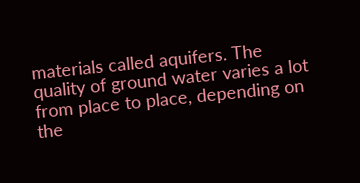materials called aquifers. The quality of ground water varies a lot from place to place, depending on the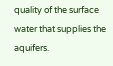quality of the surface water that supplies the aquifers.